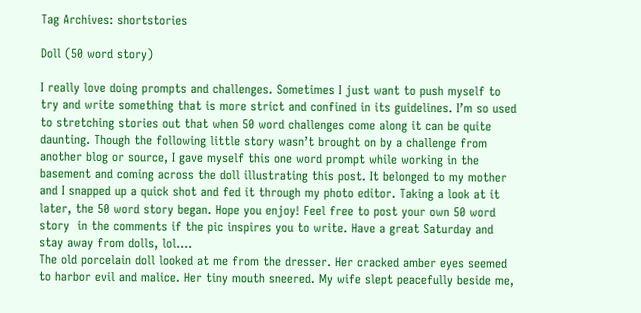Tag Archives: shortstories

Doll (50 word story)

I really love doing prompts and challenges. Sometimes I just want to push myself to try and write something that is more strict and confined in its guidelines. I’m so used to stretching stories out that when 50 word challenges come along it can be quite daunting. Though the following little story wasn’t brought on by a challenge from another blog or source, I gave myself this one word prompt while working in the basement and coming across the doll illustrating this post. It belonged to my mother and I snapped up a quick shot and fed it through my photo editor. Taking a look at it later, the 50 word story began. Hope you enjoy! Feel free to post your own 50 word story  in the comments if the pic inspires you to write. Have a great Saturday and stay away from dolls, lol….
The old porcelain doll looked at me from the dresser. Her cracked amber eyes seemed to harbor evil and malice. Her tiny mouth sneered. My wife slept peacefully beside me,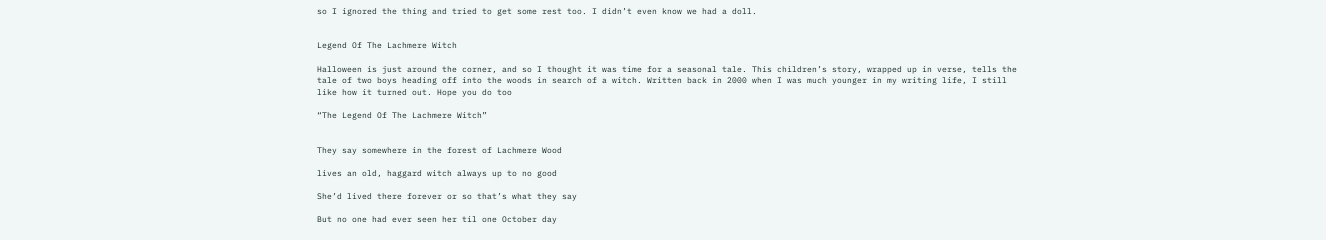so I ignored the thing and tried to get some rest too. I didn’t even know we had a doll.


Legend Of The Lachmere Witch

Halloween is just around the corner, and so I thought it was time for a seasonal tale. This children’s story, wrapped up in verse, tells the tale of two boys heading off into the woods in search of a witch. Written back in 2000 when I was much younger in my writing life, I still like how it turned out. Hope you do too

“The Legend Of The Lachmere Witch”


They say somewhere in the forest of Lachmere Wood

lives an old, haggard witch always up to no good

She’d lived there forever or so that’s what they say

But no one had ever seen her til one October day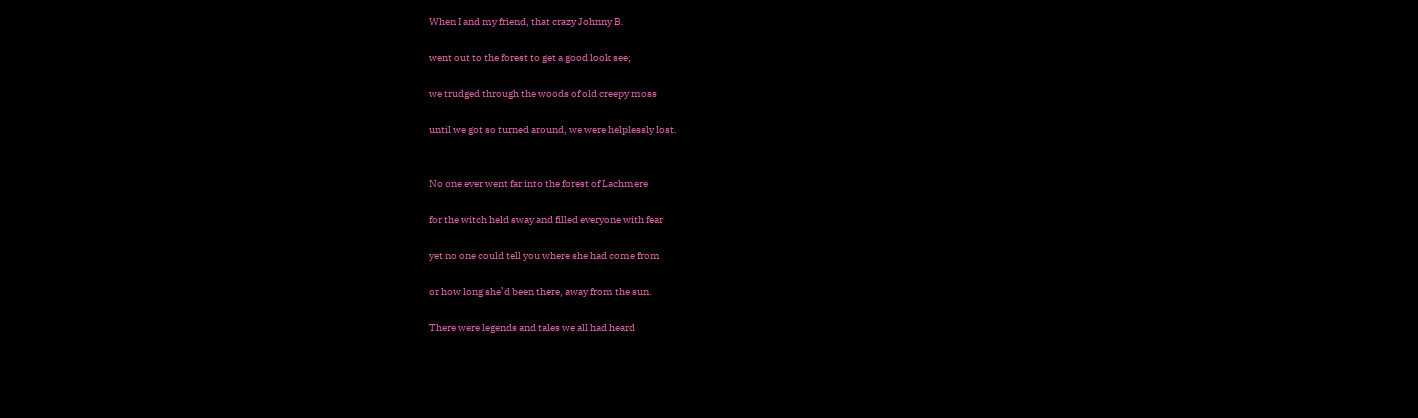When I and my friend, that crazy Johnny B.

went out to the forest to get a good look see;

we trudged through the woods of old creepy moss

until we got so turned around, we were helplessly lost.


No one ever went far into the forest of Lachmere

for the witch held sway and filled everyone with fear

yet no one could tell you where she had come from

or how long she’d been there, away from the sun.

There were legends and tales we all had heard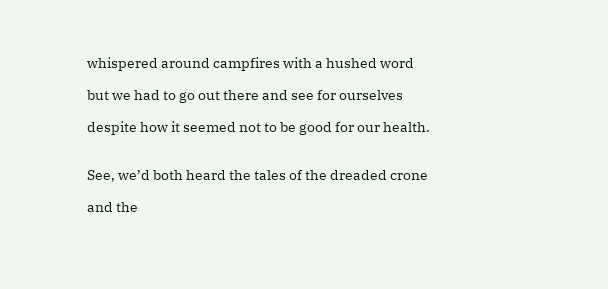whispered around campfires with a hushed word

but we had to go out there and see for ourselves

despite how it seemed not to be good for our health.


See, we’d both heard the tales of the dreaded crone

and the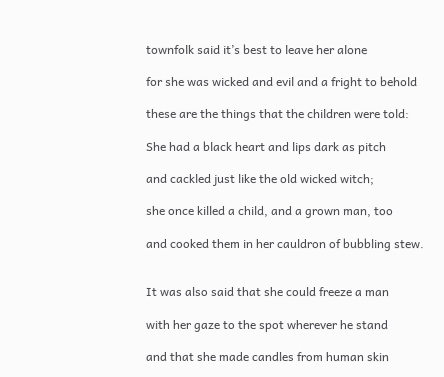townfolk said it’s best to leave her alone

for she was wicked and evil and a fright to behold

these are the things that the children were told:

She had a black heart and lips dark as pitch

and cackled just like the old wicked witch;

she once killed a child, and a grown man, too

and cooked them in her cauldron of bubbling stew.


It was also said that she could freeze a man

with her gaze to the spot wherever he stand

and that she made candles from human skin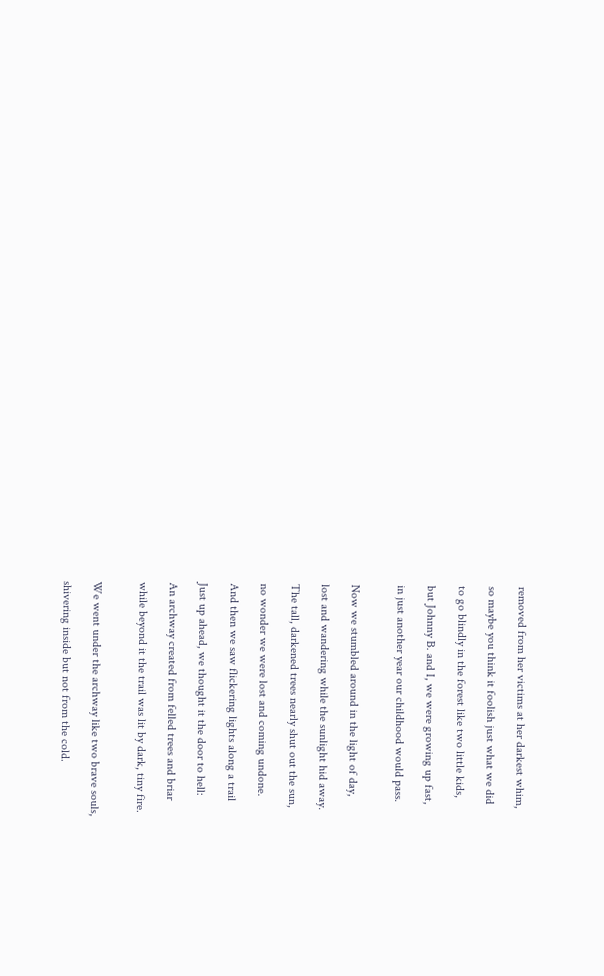removed from her victims at her darkest whim,

so maybe you think it foolish just what we did

to go blindly in the forest like two little kids,

but Johnny B. and I, we were growing up fast,

in just another year our childhood would pass.


Now we stumbled around in the light of day,

lost and wandering while the sunlight hid away.

The tall, darkened trees nearly shut out the sun,

no wonder we were lost and coming undone.

And then we saw flickering lights along a trail

Just up ahead, we thought it the door to hell:

An archway created from felled trees and briar

while beyond it the trail was lit by dark, tiny fire.


We went under the archway like two brave souls,

shivering inside but not from the cold.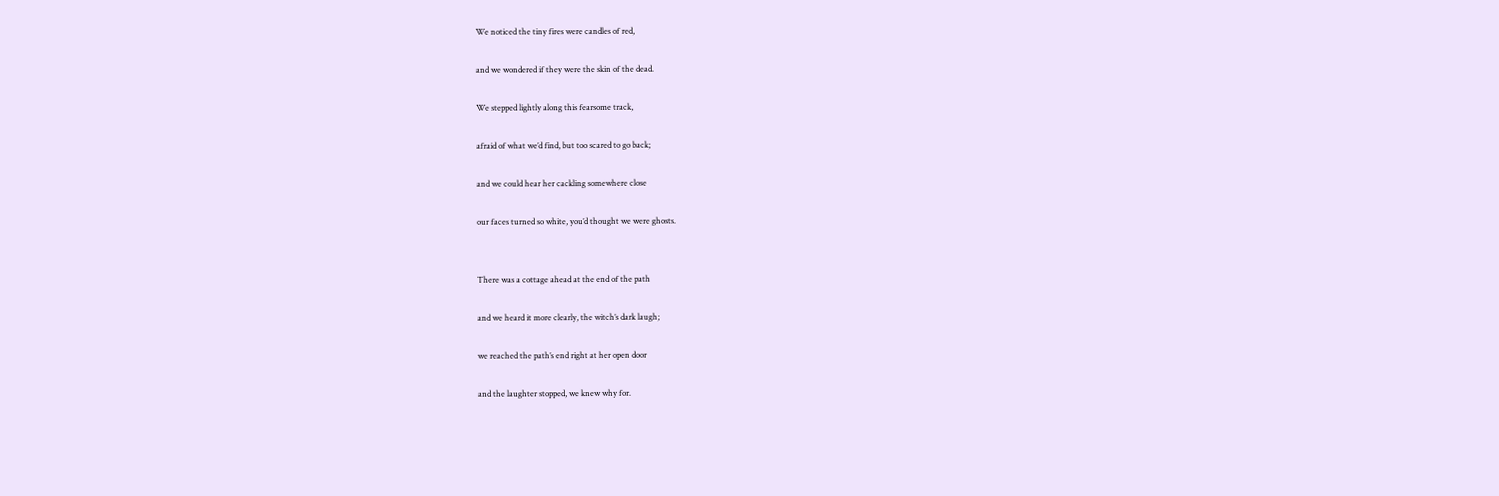We noticed the tiny fires were candles of red,

and we wondered if they were the skin of the dead.

We stepped lightly along this fearsome track,

afraid of what we’d find, but too scared to go back;

and we could hear her cackling somewhere close

our faces turned so white, you’d thought we were ghosts.


There was a cottage ahead at the end of the path

and we heard it more clearly, the witch’s dark laugh;

we reached the path’s end right at her open door

and the laughter stopped, we knew why for.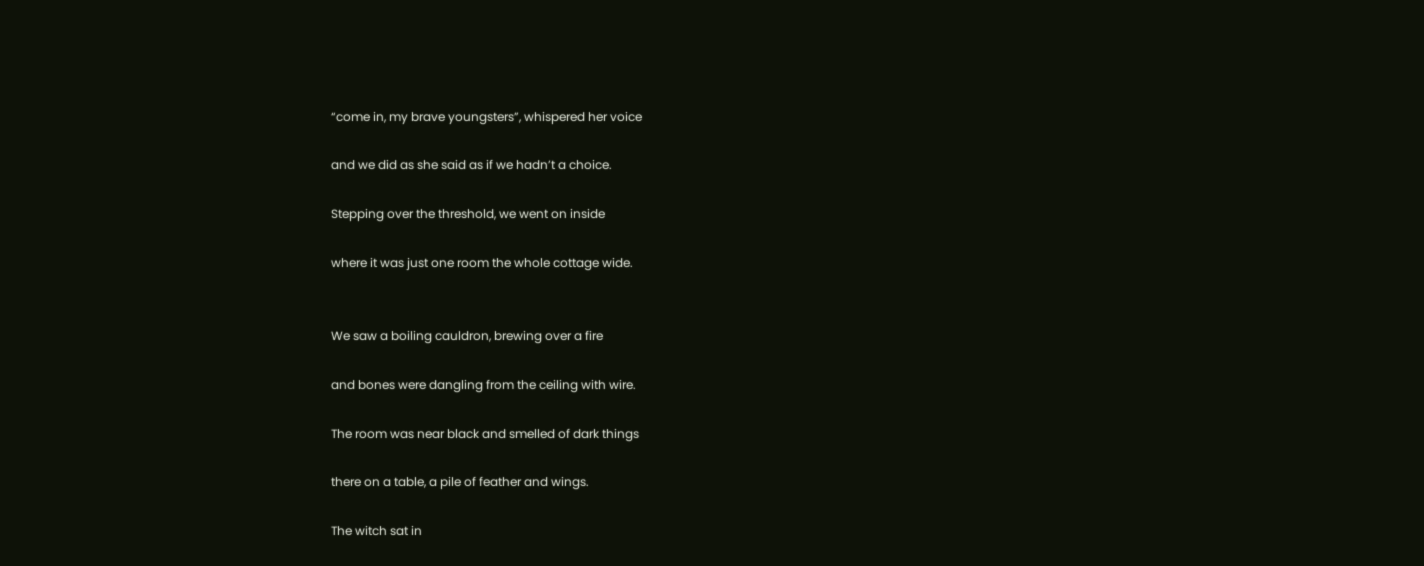“come in, my brave youngsters”, whispered her voice

and we did as she said as if we hadn’t a choice.

Stepping over the threshold, we went on inside

where it was just one room the whole cottage wide.


We saw a boiling cauldron, brewing over a fire

and bones were dangling from the ceiling with wire.

The room was near black and smelled of dark things

there on a table, a pile of feather and wings.

The witch sat in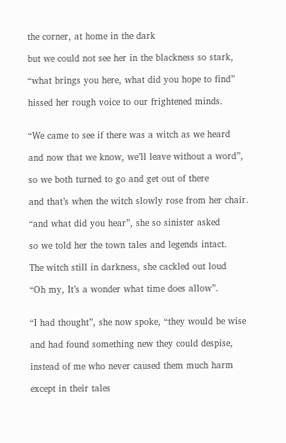the corner, at home in the dark

but we could not see her in the blackness so stark,

“what brings you here, what did you hope to find”

hissed her rough voice to our frightened minds.


“We came to see if there was a witch as we heard

and now that we know, we’ll leave without a word”,

so we both turned to go and get out of there

and that’s when the witch slowly rose from her chair.

“and what did you hear”, she so sinister asked

so we told her the town tales and legends intact.

The witch still in darkness, she cackled out loud

“Oh my, It’s a wonder what time does allow”.


“I had thought”, she now spoke, “they would be wise

and had found something new they could despise,

instead of me who never caused them much harm

except in their tales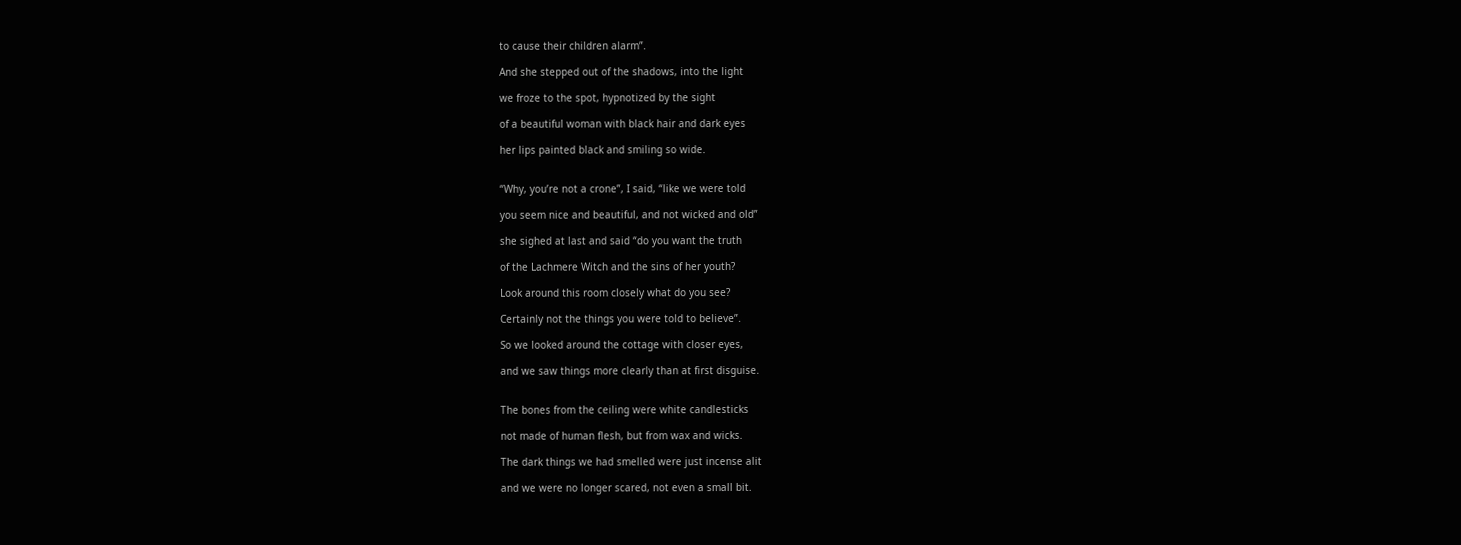to cause their children alarm”.

And she stepped out of the shadows, into the light

we froze to the spot, hypnotized by the sight

of a beautiful woman with black hair and dark eyes

her lips painted black and smiling so wide.


“Why, you’re not a crone”, I said, “like we were told

you seem nice and beautiful, and not wicked and old”

she sighed at last and said “do you want the truth

of the Lachmere Witch and the sins of her youth?

Look around this room closely what do you see?

Certainly not the things you were told to believe”.

So we looked around the cottage with closer eyes,

and we saw things more clearly than at first disguise.


The bones from the ceiling were white candlesticks

not made of human flesh, but from wax and wicks.

The dark things we had smelled were just incense alit

and we were no longer scared, not even a small bit.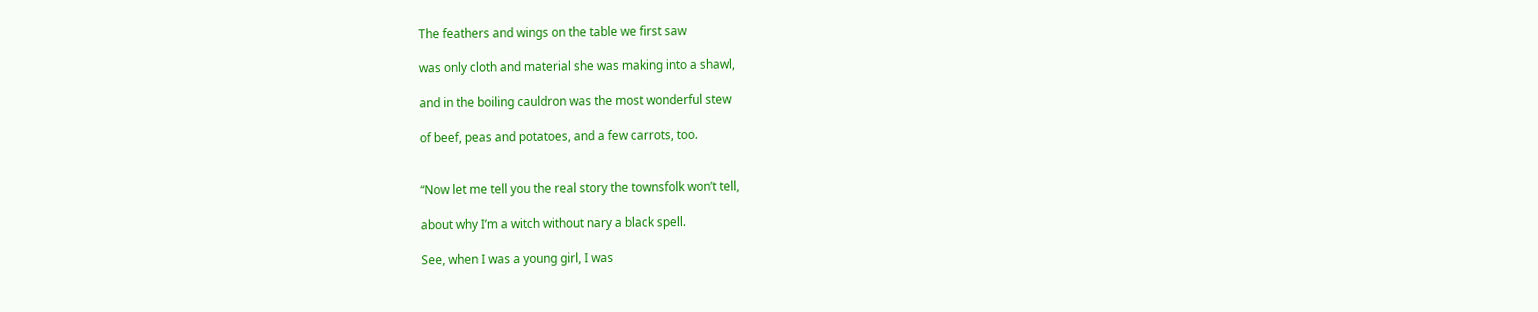The feathers and wings on the table we first saw

was only cloth and material she was making into a shawl,

and in the boiling cauldron was the most wonderful stew

of beef, peas and potatoes, and a few carrots, too.


“Now let me tell you the real story the townsfolk won’t tell,

about why I’m a witch without nary a black spell.

See, when I was a young girl, I was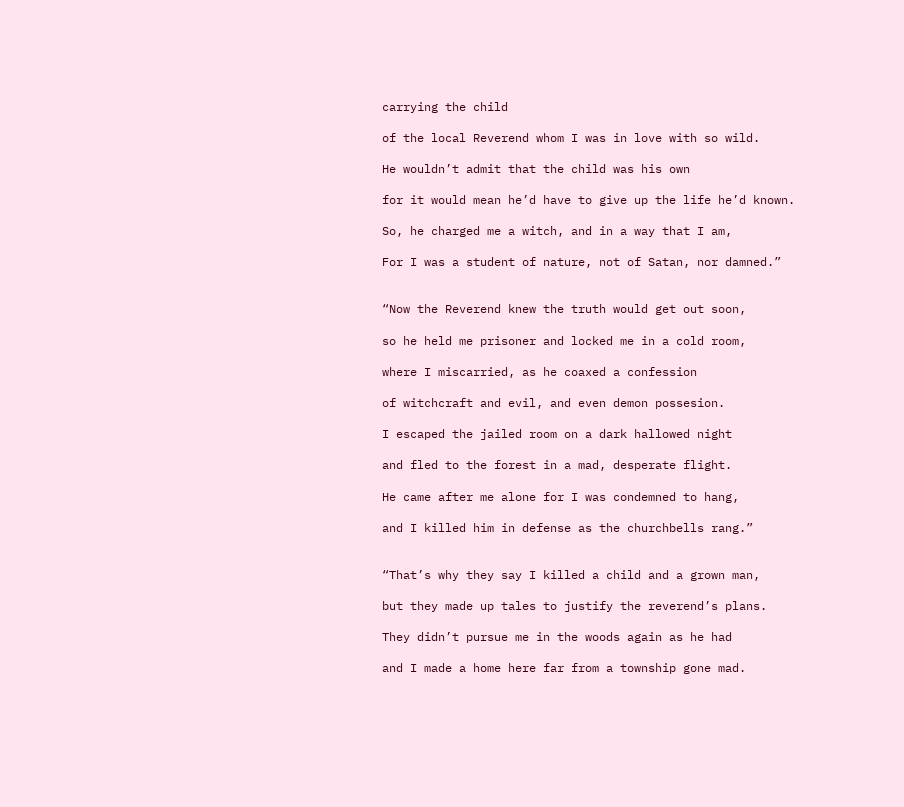carrying the child

of the local Reverend whom I was in love with so wild.

He wouldn’t admit that the child was his own

for it would mean he’d have to give up the life he’d known.

So, he charged me a witch, and in a way that I am,

For I was a student of nature, not of Satan, nor damned.”


“Now the Reverend knew the truth would get out soon,

so he held me prisoner and locked me in a cold room,

where I miscarried, as he coaxed a confession

of witchcraft and evil, and even demon possesion.

I escaped the jailed room on a dark hallowed night

and fled to the forest in a mad, desperate flight.

He came after me alone for I was condemned to hang,

and I killed him in defense as the churchbells rang.”


“That’s why they say I killed a child and a grown man,

but they made up tales to justify the reverend’s plans.

They didn’t pursue me in the woods again as he had

and I made a home here far from a township gone mad.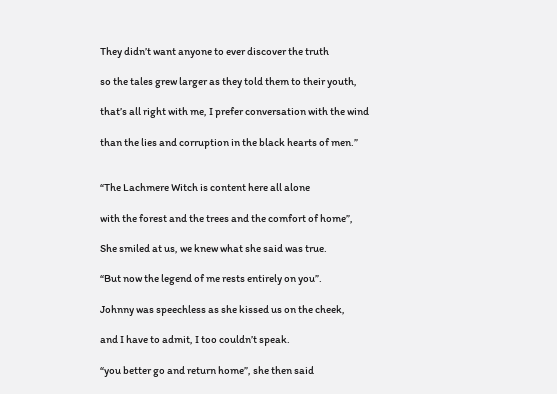They didn’t want anyone to ever discover the truth

so the tales grew larger as they told them to their youth,

that’s all right with me, I prefer conversation with the wind

than the lies and corruption in the black hearts of men.”


“The Lachmere Witch is content here all alone

with the forest and the trees and the comfort of home”,

She smiled at us, we knew what she said was true.

“But now the legend of me rests entirely on you”.

Johnny was speechless as she kissed us on the cheek,

and I have to admit, I too couldn’t speak.

“you better go and return home”, she then said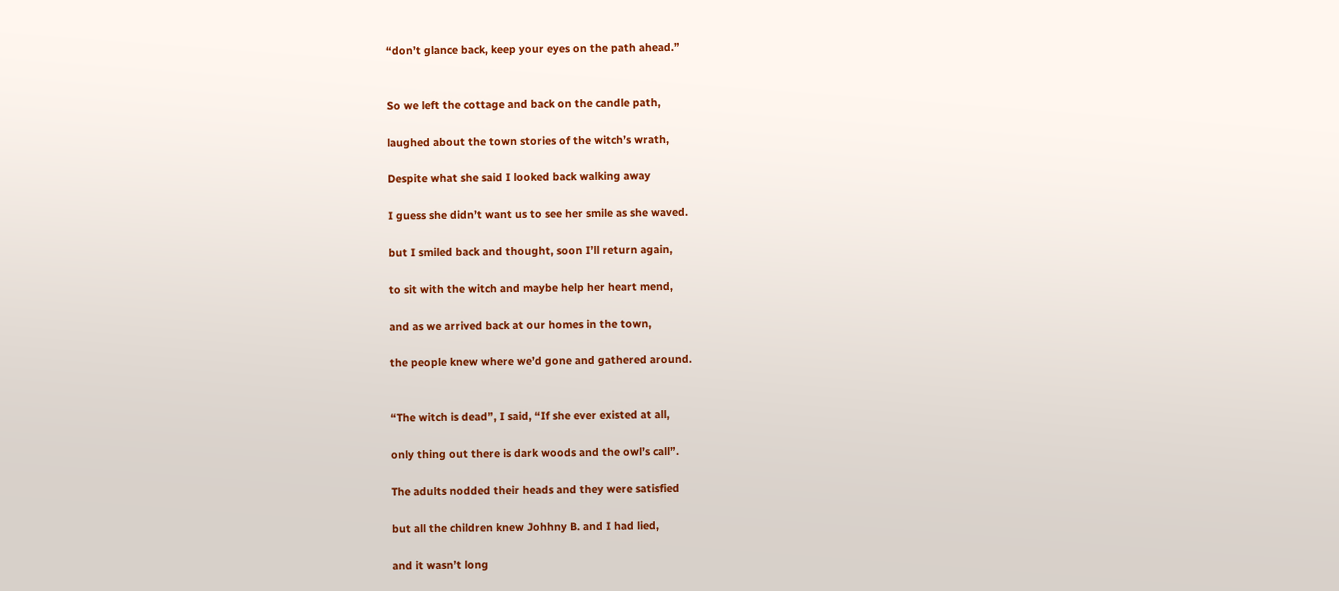“don’t glance back, keep your eyes on the path ahead.”


So we left the cottage and back on the candle path,

laughed about the town stories of the witch’s wrath,

Despite what she said I looked back walking away

I guess she didn’t want us to see her smile as she waved.

but I smiled back and thought, soon I’ll return again,

to sit with the witch and maybe help her heart mend,

and as we arrived back at our homes in the town,

the people knew where we’d gone and gathered around.


“The witch is dead”, I said, “If she ever existed at all,

only thing out there is dark woods and the owl’s call”.

The adults nodded their heads and they were satisfied

but all the children knew Johhny B. and I had lied,

and it wasn’t long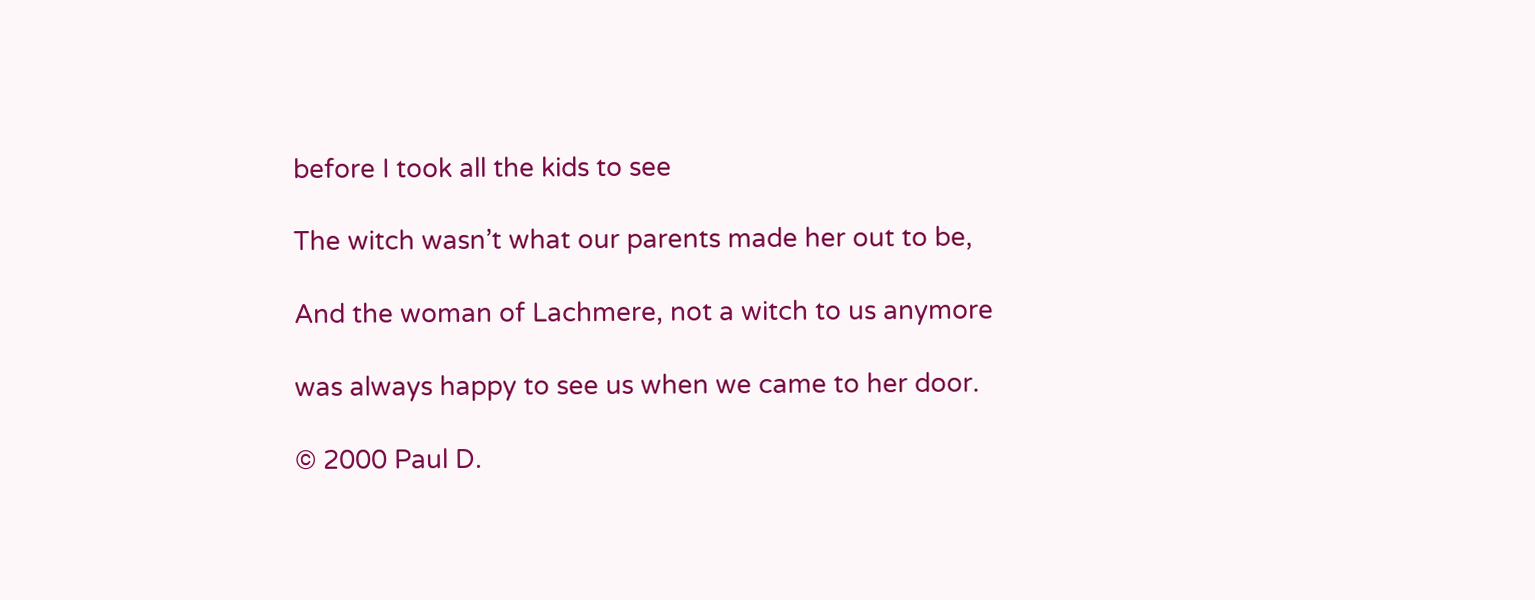before I took all the kids to see

The witch wasn’t what our parents made her out to be,

And the woman of Lachmere, not a witch to us anymore

was always happy to see us when we came to her door.

© 2000 Paul D.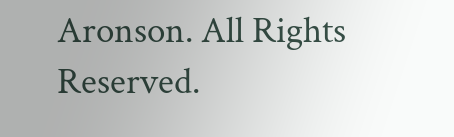Aronson. All Rights Reserved.